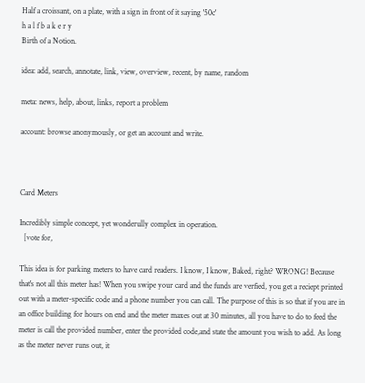Half a croissant, on a plate, with a sign in front of it saying '50c'
h a l f b a k e r y
Birth of a Notion.

idea: add, search, annotate, link, view, overview, recent, by name, random

meta: news, help, about, links, report a problem

account: browse anonymously, or get an account and write.



Card Meters

Incredibly simple concept, yet wonderully complex in operation.
  [vote for,

This idea is for parking meters to have card readers. I know, I know, Baked, right? WRONG! Because that's not all this meter has! When you swipe your card and the funds are verfied, you get a reciept printed out with a meter-specific code and a phone number you can call. The purpose of this is so that if you are in an office building for hours on end and the meter maxes out at 30 minutes, all you have to do to feed the meter is call the provided number, enter the provided code,and state the amount you wish to add. As long as the meter never runs out, it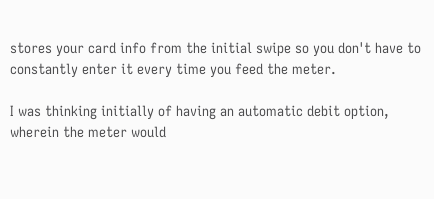stores your card info from the initial swipe so you don't have to constantly enter it every time you feed the meter.

I was thinking initially of having an automatic debit option, wherein the meter would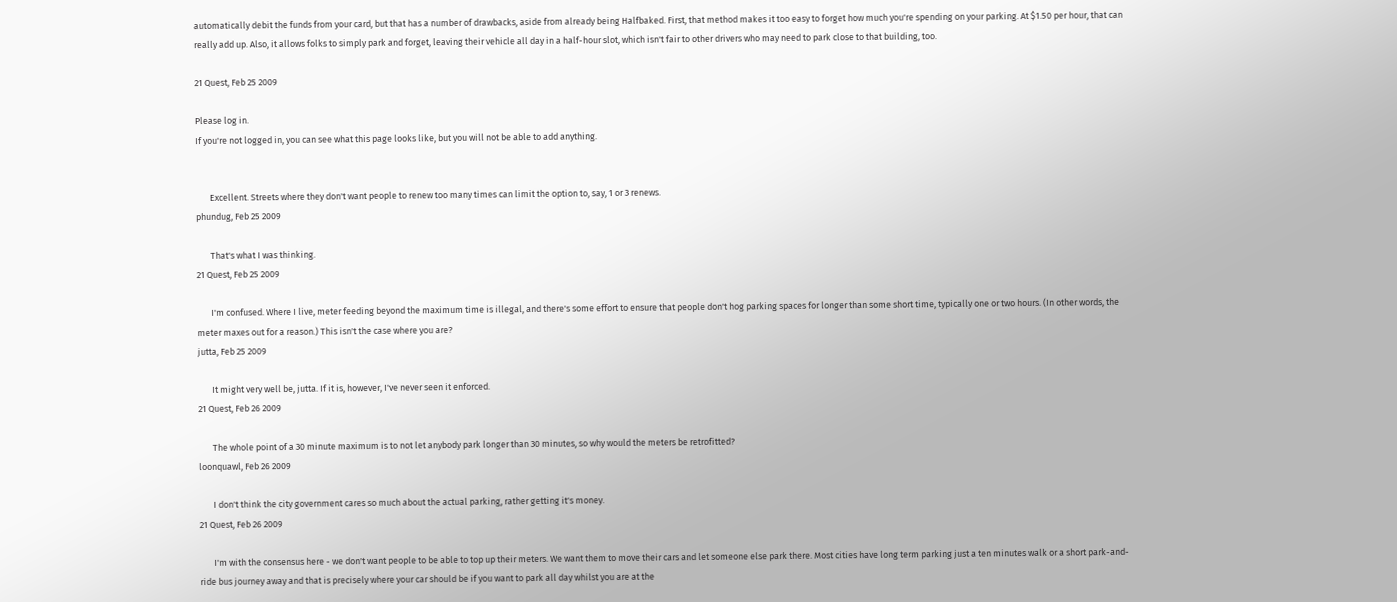automatically debit the funds from your card, but that has a number of drawbacks, aside from already being Halfbaked. First, that method makes it too easy to forget how much you're spending on your parking. At $1.50 per hour, that can really add up. Also, it allows folks to simply park and forget, leaving their vehicle all day in a half-hour slot, which isn't fair to other drivers who may need to park close to that building, too.

21 Quest, Feb 25 2009

Please log in.
If you're not logged in, you can see what this page looks like, but you will not be able to add anything.


       Excellent. Streets where they don't want people to renew too many times can limit the option to, say, 1 or 3 renews.
phundug, Feb 25 2009

       That's what I was thinking.
21 Quest, Feb 25 2009

       I'm confused. Where I live, meter feeding beyond the maximum time is illegal, and there's some effort to ensure that people don't hog parking spaces for longer than some short time, typically one or two hours. (In other words, the meter maxes out for a reason.) This isn't the case where you are?
jutta, Feb 25 2009

       It might very well be, jutta. If it is, however, I've never seen it enforced.
21 Quest, Feb 26 2009

       The whole point of a 30 minute maximum is to not let anybody park longer than 30 minutes, so why would the meters be retrofitted?
loonquawl, Feb 26 2009

       I don't think the city government cares so much about the actual parking, rather getting it's money.
21 Quest, Feb 26 2009

       I'm with the consensus here - we don't want people to be able to top up their meters. We want them to move their cars and let someone else park there. Most cities have long term parking just a ten minutes walk or a short park-and-ride bus journey away and that is precisely where your car should be if you want to park all day whilst you are at the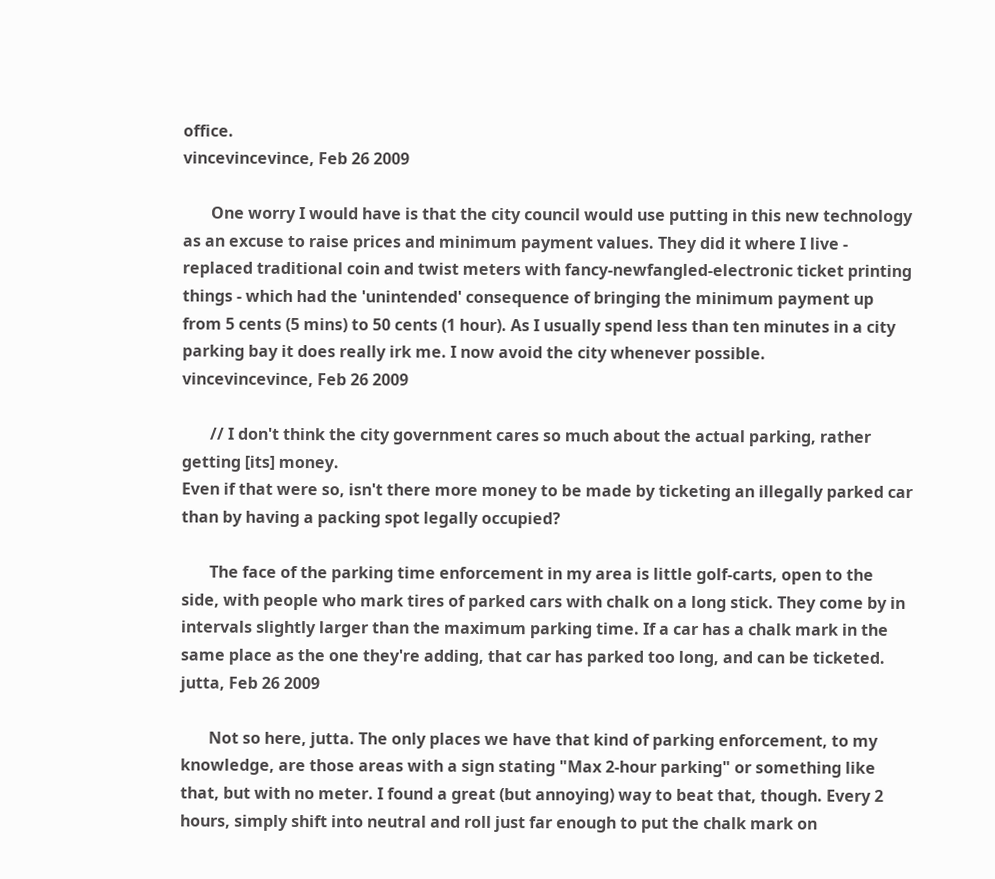office.
vincevincevince, Feb 26 2009

       One worry I would have is that the city council would use putting in this new technology as an excuse to raise prices and minimum payment values. They did it where I live - replaced traditional coin and twist meters with fancy-newfangled-electronic ticket printing things - which had the 'unintended' consequence of bringing the minimum payment up from 5 cents (5 mins) to 50 cents (1 hour). As I usually spend less than ten minutes in a city parking bay it does really irk me. I now avoid the city whenever possible.
vincevincevince, Feb 26 2009

       // I don't think the city government cares so much about the actual parking, rather getting [its] money.
Even if that were so, isn't there more money to be made by ticketing an illegally parked car than by having a packing spot legally occupied?

       The face of the parking time enforcement in my area is little golf-carts, open to the side, with people who mark tires of parked cars with chalk on a long stick. They come by in intervals slightly larger than the maximum parking time. If a car has a chalk mark in the same place as the one they're adding, that car has parked too long, and can be ticketed.
jutta, Feb 26 2009

       Not so here, jutta. The only places we have that kind of parking enforcement, to my knowledge, are those areas with a sign stating "Max 2-hour parking" or something like that, but with no meter. I found a great (but annoying) way to beat that, though. Every 2 hours, simply shift into neutral and roll just far enough to put the chalk mark on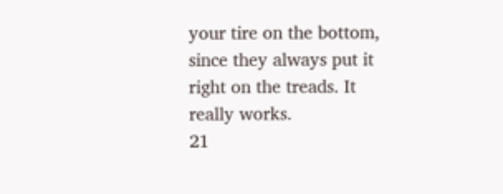your tire on the bottom, since they always put it right on the treads. It really works.
21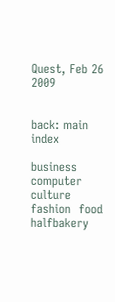Quest, Feb 26 2009


back: main index

business  computer  culture  fashion  food  halfbakery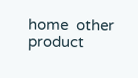home  other  product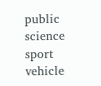public  science  sport  vehicle